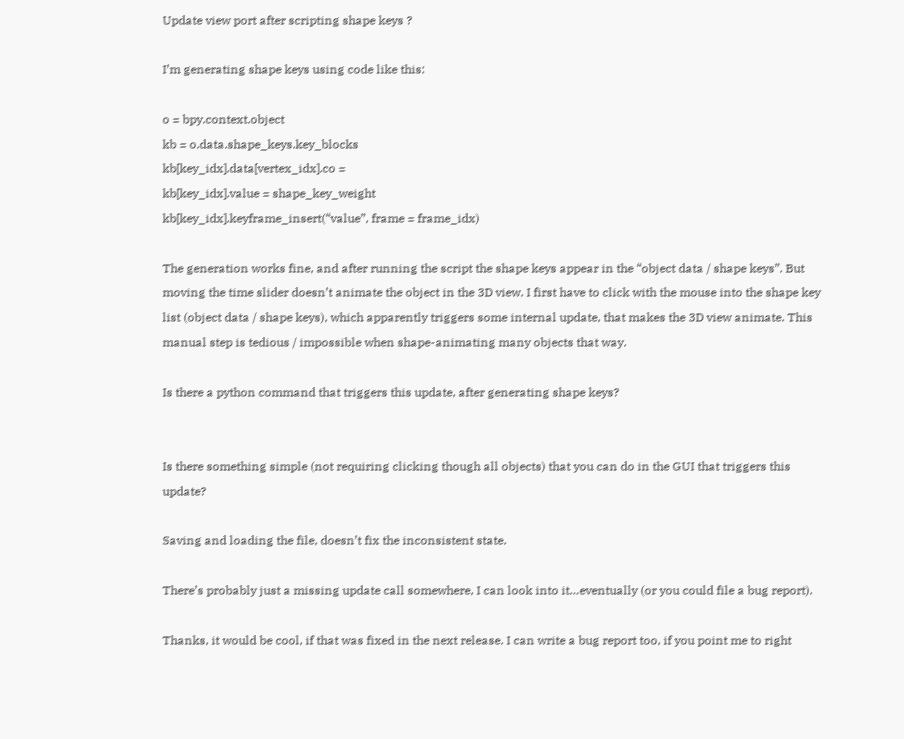Update view port after scripting shape keys ?

I’m generating shape keys using code like this:

o = bpy.context.object
kb = o.data.shape_keys.key_blocks
kb[key_idx].data[vertex_idx].co =
kb[key_idx].value = shape_key_weight
kb[key_idx].keyframe_insert(“value”, frame = frame_idx)

The generation works fine, and after running the script the shape keys appear in the “object data / shape keys”. But moving the time slider doesn’t animate the object in the 3D view. I first have to click with the mouse into the shape key list (object data / shape keys), which apparently triggers some internal update, that makes the 3D view animate. This manual step is tedious / impossible when shape-animating many objects that way.

Is there a python command that triggers this update, after generating shape keys?


Is there something simple (not requiring clicking though all objects) that you can do in the GUI that triggers this update?

Saving and loading the file, doesn’t fix the inconsistent state.

There’s probably just a missing update call somewhere, I can look into it…eventually (or you could file a bug report).

Thanks, it would be cool, if that was fixed in the next release. I can write a bug report too, if you point me to right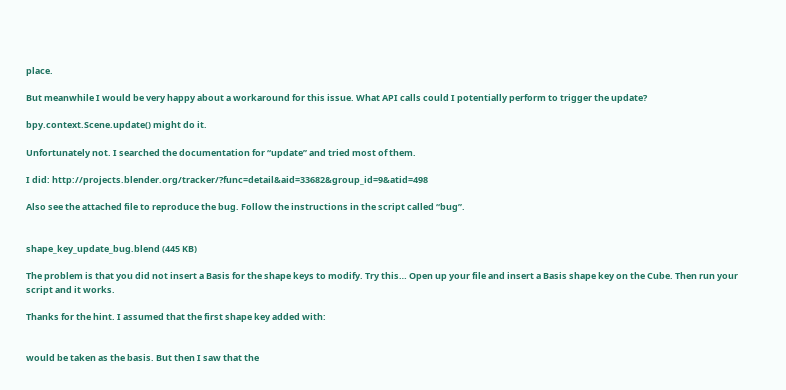place.

But meanwhile I would be very happy about a workaround for this issue. What API calls could I potentially perform to trigger the update?

bpy.context.Scene.update() might do it.

Unfortunately not. I searched the documentation for “update” and tried most of them.

I did: http://projects.blender.org/tracker/?func=detail&aid=33682&group_id=9&atid=498

Also see the attached file to reproduce the bug. Follow the instructions in the script called “bug”.


shape_key_update_bug.blend (445 KB)

The problem is that you did not insert a Basis for the shape keys to modify. Try this… Open up your file and insert a Basis shape key on the Cube. Then run your script and it works.

Thanks for the hint. I assumed that the first shape key added with:


would be taken as the basis. But then I saw that the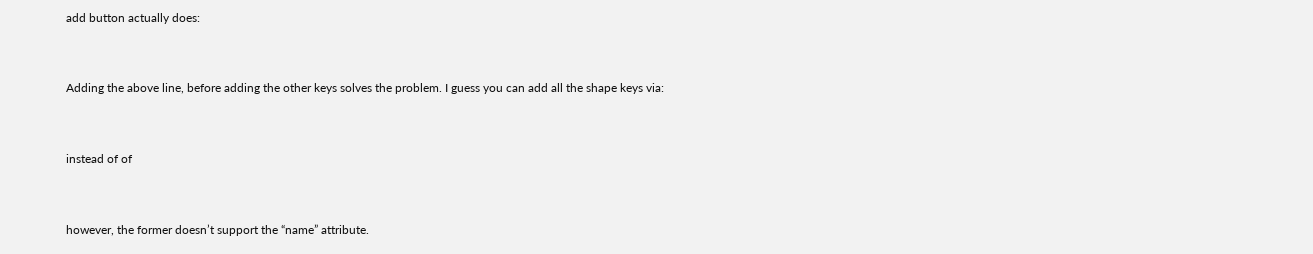add button actually does:


Adding the above line, before adding the other keys solves the problem. I guess you can add all the shape keys via:


instead of of


however, the former doesn’t support the “name” attribute.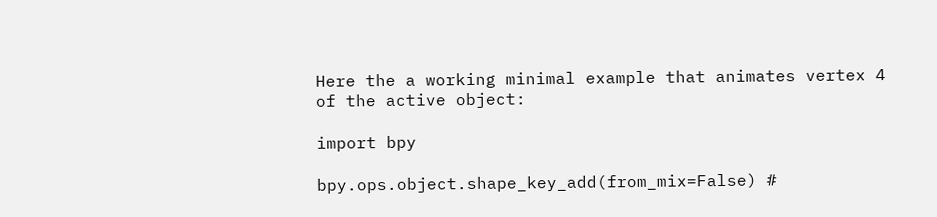Here the a working minimal example that animates vertex 4 of the active object:

import bpy

bpy.ops.object.shape_key_add(from_mix=False) #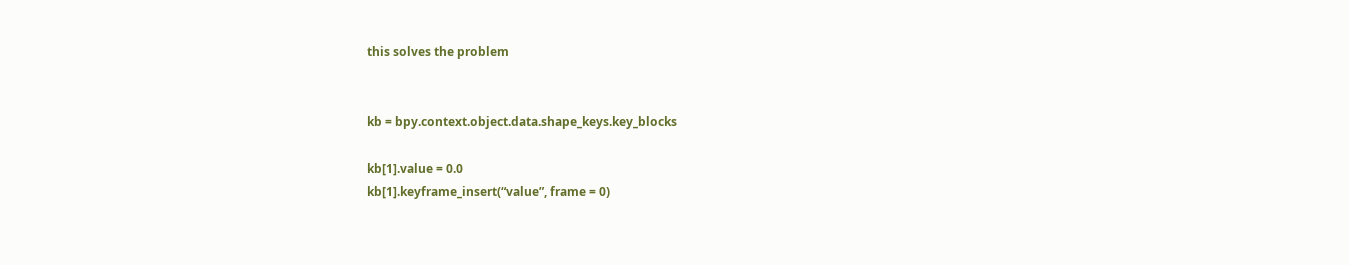this solves the problem


kb = bpy.context.object.data.shape_keys.key_blocks

kb[1].value = 0.0
kb[1].keyframe_insert(“value”, frame = 0)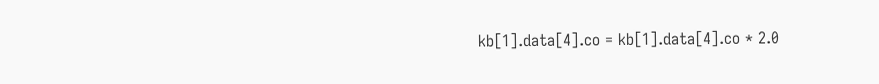kb[1].data[4].co = kb[1].data[4].co * 2.0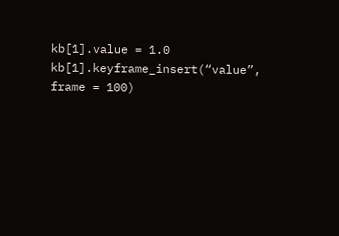kb[1].value = 1.0
kb[1].keyframe_insert(“value”, frame = 100)